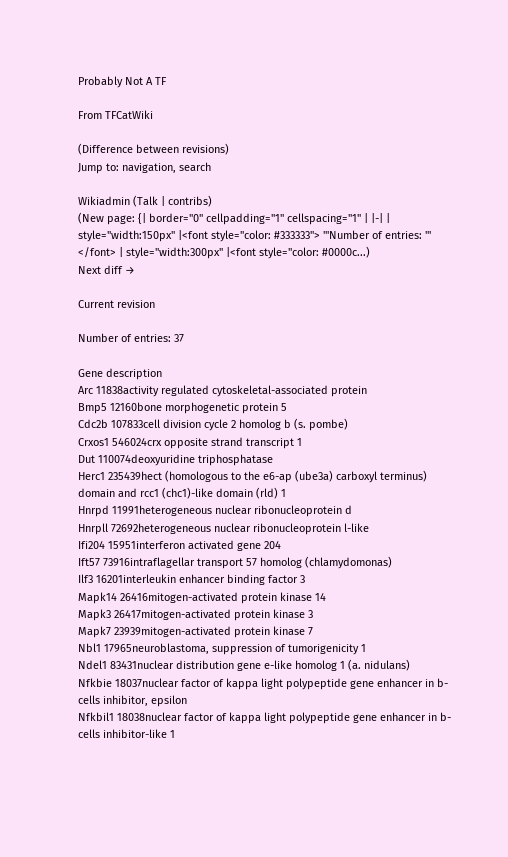Probably Not A TF

From TFCatWiki

(Difference between revisions)
Jump to: navigation, search

Wikiadmin (Talk | contribs)
(New page: {| border="0" cellpadding="1" cellspacing="1" | |-| | style="width:150px" |<font style="color: #333333"> '''Number of entries: ''' </font> | style="width:300px" |<font style="color: #0000c...)
Next diff →

Current revision

Number of entries: 37

Gene description
Arc 11838activity regulated cytoskeletal-associated protein
Bmp5 12160bone morphogenetic protein 5
Cdc2b 107833cell division cycle 2 homolog b (s. pombe)
Crxos1 546024crx opposite strand transcript 1
Dut 110074deoxyuridine triphosphatase
Herc1 235439hect (homologous to the e6-ap (ube3a) carboxyl terminus) domain and rcc1 (chc1)-like domain (rld) 1
Hnrpd 11991heterogeneous nuclear ribonucleoprotein d
Hnrpll 72692heterogeneous nuclear ribonucleoprotein l-like
Ifi204 15951interferon activated gene 204
Ift57 73916intraflagellar transport 57 homolog (chlamydomonas)
Ilf3 16201interleukin enhancer binding factor 3
Mapk14 26416mitogen-activated protein kinase 14
Mapk3 26417mitogen-activated protein kinase 3
Mapk7 23939mitogen-activated protein kinase 7
Nbl1 17965neuroblastoma, suppression of tumorigenicity 1
Ndel1 83431nuclear distribution gene e-like homolog 1 (a. nidulans)
Nfkbie 18037nuclear factor of kappa light polypeptide gene enhancer in b-cells inhibitor, epsilon
Nfkbil1 18038nuclear factor of kappa light polypeptide gene enhancer in b-cells inhibitor-like 1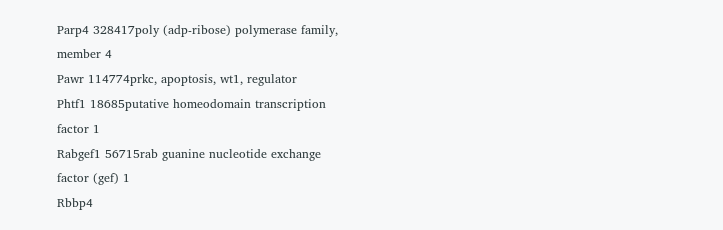Parp4 328417poly (adp-ribose) polymerase family, member 4
Pawr 114774prkc, apoptosis, wt1, regulator
Phtf1 18685putative homeodomain transcription factor 1
Rabgef1 56715rab guanine nucleotide exchange factor (gef) 1
Rbbp4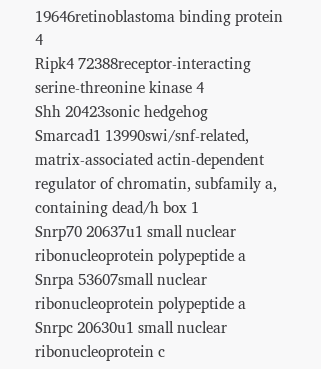19646retinoblastoma binding protein 4
Ripk4 72388receptor-interacting serine-threonine kinase 4
Shh 20423sonic hedgehog
Smarcad1 13990swi/snf-related, matrix-associated actin-dependent regulator of chromatin, subfamily a, containing dead/h box 1
Snrp70 20637u1 small nuclear ribonucleoprotein polypeptide a
Snrpa 53607small nuclear ribonucleoprotein polypeptide a
Snrpc 20630u1 small nuclear ribonucleoprotein c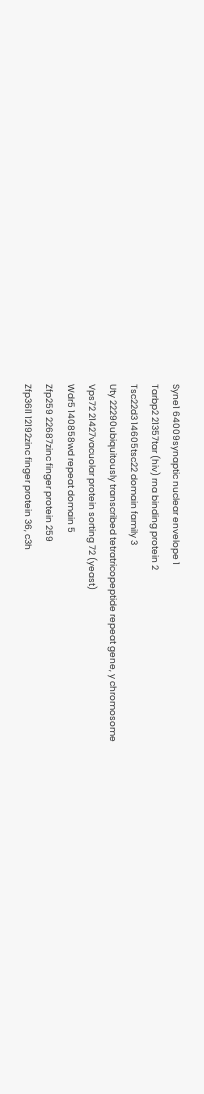Syne1 64009synaptic nuclear envelope 1
Tarbp2 21357tar (hiv) rna binding protein 2
Tsc22d3 14605tsc22 domain family 3
Uty 22290ubiquitously transcribed tetratricopeptide repeat gene, y chromosome
Vps72 21427vacuolar protein sorting 72 (yeast)
Wdr5 140858wd repeat domain 5
Zfp259 22687zinc finger protein 259
Zfp36l1 12192zinc finger protein 36, c3h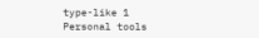type-like 1
Personal tools